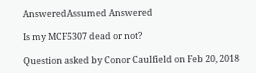AnsweredAssumed Answered

Is my MCF5307 dead or not?

Question asked by Conor Caulfield on Feb 20, 2018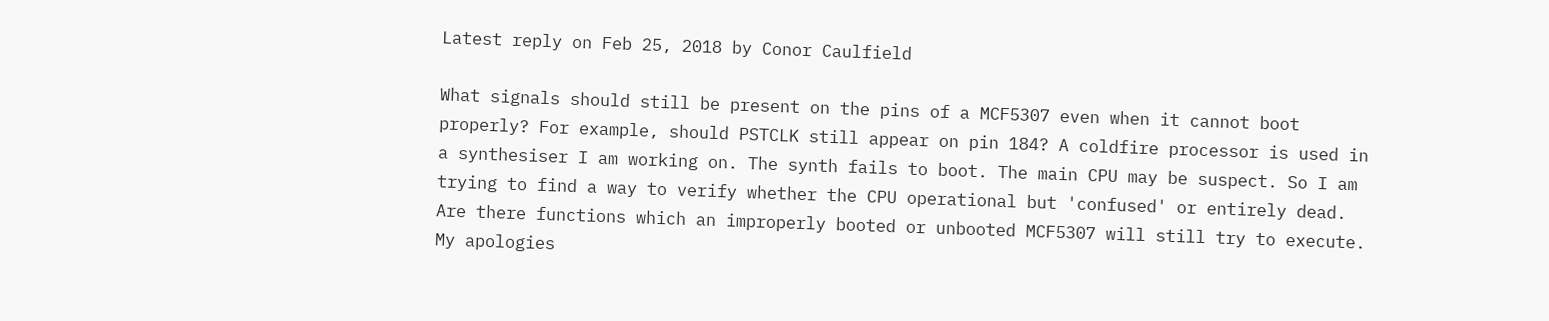Latest reply on Feb 25, 2018 by Conor Caulfield

What signals should still be present on the pins of a MCF5307 even when it cannot boot properly? For example, should PSTCLK still appear on pin 184? A coldfire processor is used in a synthesiser I am working on. The synth fails to boot. The main CPU may be suspect. So I am trying to find a way to verify whether the CPU operational but 'confused' or entirely dead. Are there functions which an improperly booted or unbooted MCF5307 will still try to execute. My apologies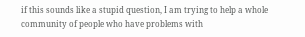if this sounds like a stupid question, I am trying to help a whole community of people who have problems with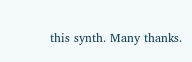this synth. Many thanks.